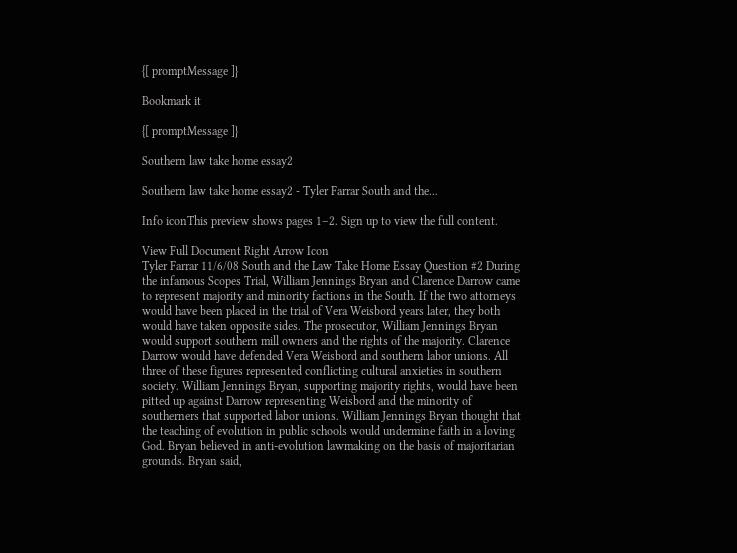{[ promptMessage ]}

Bookmark it

{[ promptMessage ]}

Southern law take home essay2

Southern law take home essay2 - Tyler Farrar South and the...

Info iconThis preview shows pages 1–2. Sign up to view the full content.

View Full Document Right Arrow Icon
Tyler Farrar 11/6/08 South and the Law Take Home Essay Question #2 During the infamous Scopes Trial, William Jennings Bryan and Clarence Darrow came to represent majority and minority factions in the South. If the two attorneys would have been placed in the trial of Vera Weisbord years later, they both would have taken opposite sides. The prosecutor, William Jennings Bryan would support southern mill owners and the rights of the majority. Clarence Darrow would have defended Vera Weisbord and southern labor unions. All three of these figures represented conflicting cultural anxieties in southern society. William Jennings Bryan, supporting majority rights, would have been pitted up against Darrow representing Weisbord and the minority of southerners that supported labor unions. William Jennings Bryan thought that the teaching of evolution in public schools would undermine faith in a loving God. Bryan believed in anti-evolution lawmaking on the basis of majoritarian grounds. Bryan said,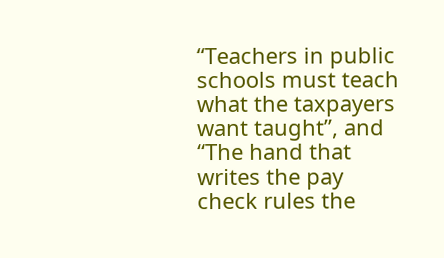“Teachers in public schools must teach what the taxpayers want taught”, and “The hand that writes the pay check rules the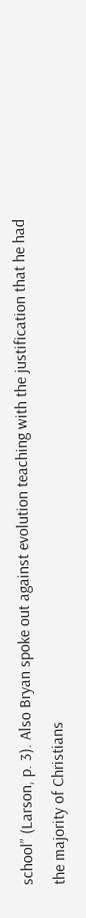school” (Larson, p. 3). Also Bryan spoke out against evolution teaching with the justification that he had the majority of Christians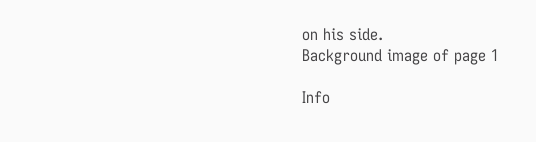on his side.
Background image of page 1

Info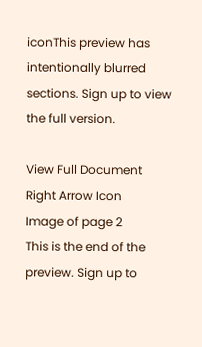iconThis preview has intentionally blurred sections. Sign up to view the full version.

View Full Document Right Arrow Icon
Image of page 2
This is the end of the preview. Sign up to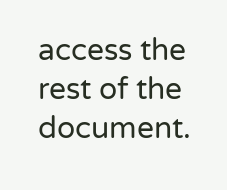access the rest of the document.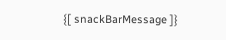{[ snackBarMessage ]}